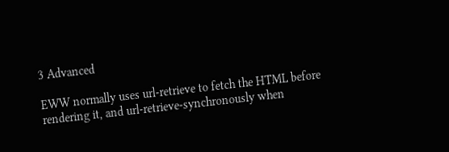3 Advanced

EWW normally uses url-retrieve to fetch the HTML before rendering it, and url-retrieve-synchronously when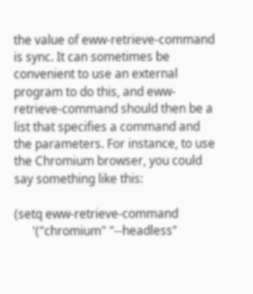the value of eww-retrieve-command is sync. It can sometimes be convenient to use an external program to do this, and eww-retrieve-command should then be a list that specifies a command and the parameters. For instance, to use the Chromium browser, you could say something like this:

(setq eww-retrieve-command
      '("chromium" "--headless"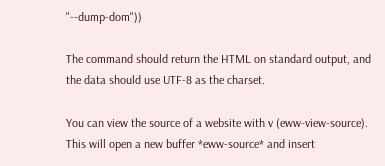"--dump-dom"))

The command should return the HTML on standard output, and the data should use UTF-8 as the charset.

You can view the source of a website with v (eww-view-source). This will open a new buffer *eww-source* and insert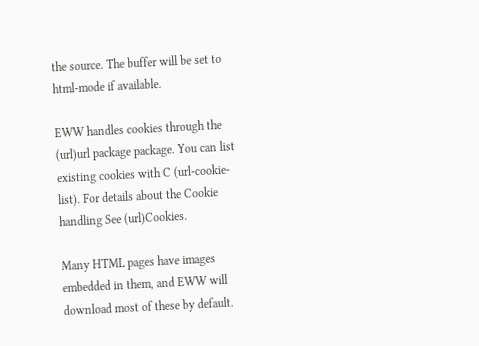the source. The buffer will be set to html-mode if available.

EWW handles cookies through the (url)url package package. You can list existing cookies with C (url-cookie-list). For details about the Cookie handling See (url)Cookies.

Many HTML pages have images embedded in them, and EWW will download most of these by default.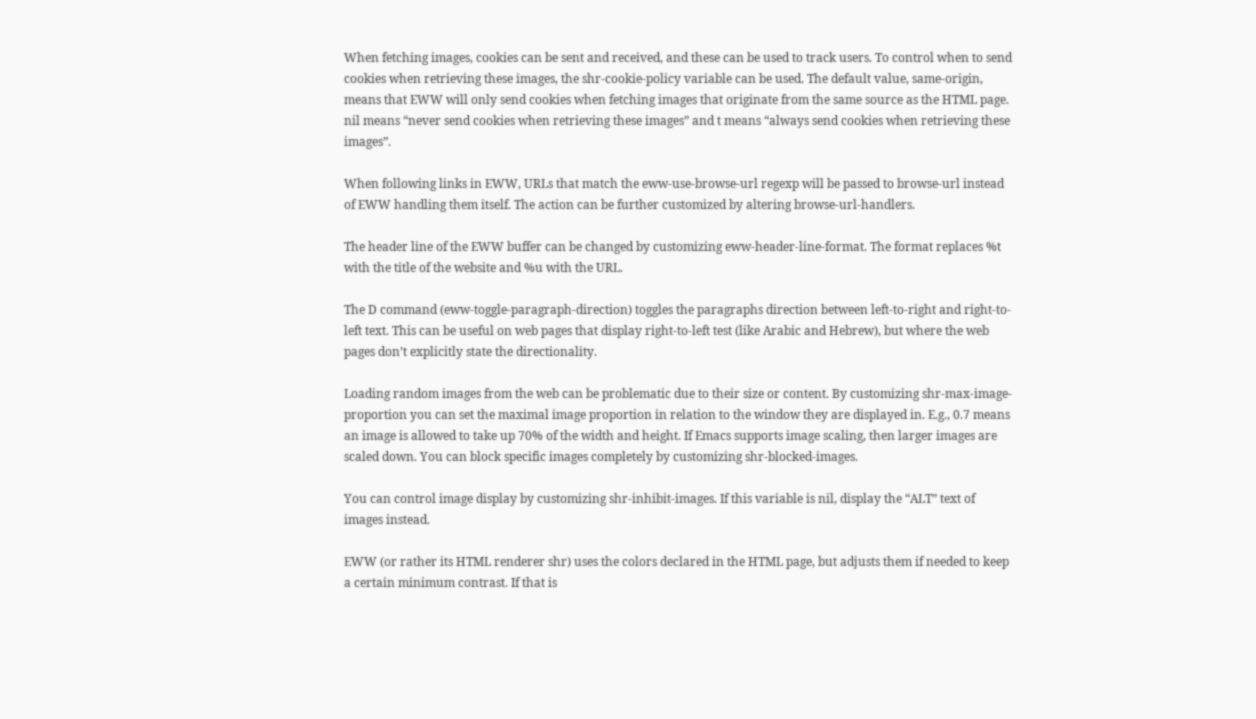When fetching images, cookies can be sent and received, and these can be used to track users. To control when to send cookies when retrieving these images, the shr-cookie-policy variable can be used. The default value, same-origin, means that EWW will only send cookies when fetching images that originate from the same source as the HTML page. nil means “never send cookies when retrieving these images” and t means “always send cookies when retrieving these images”.

When following links in EWW, URLs that match the eww-use-browse-url regexp will be passed to browse-url instead of EWW handling them itself. The action can be further customized by altering browse-url-handlers.

The header line of the EWW buffer can be changed by customizing eww-header-line-format. The format replaces %t with the title of the website and %u with the URL.

The D command (eww-toggle-paragraph-direction) toggles the paragraphs direction between left-to-right and right-to-left text. This can be useful on web pages that display right-to-left test (like Arabic and Hebrew), but where the web pages don’t explicitly state the directionality.

Loading random images from the web can be problematic due to their size or content. By customizing shr-max-image-proportion you can set the maximal image proportion in relation to the window they are displayed in. E.g., 0.7 means an image is allowed to take up 70% of the width and height. If Emacs supports image scaling, then larger images are scaled down. You can block specific images completely by customizing shr-blocked-images.

You can control image display by customizing shr-inhibit-images. If this variable is nil, display the “ALT” text of images instead.

EWW (or rather its HTML renderer shr) uses the colors declared in the HTML page, but adjusts them if needed to keep a certain minimum contrast. If that is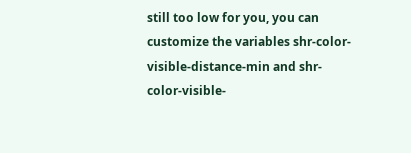still too low for you, you can customize the variables shr-color-visible-distance-min and shr-color-visible-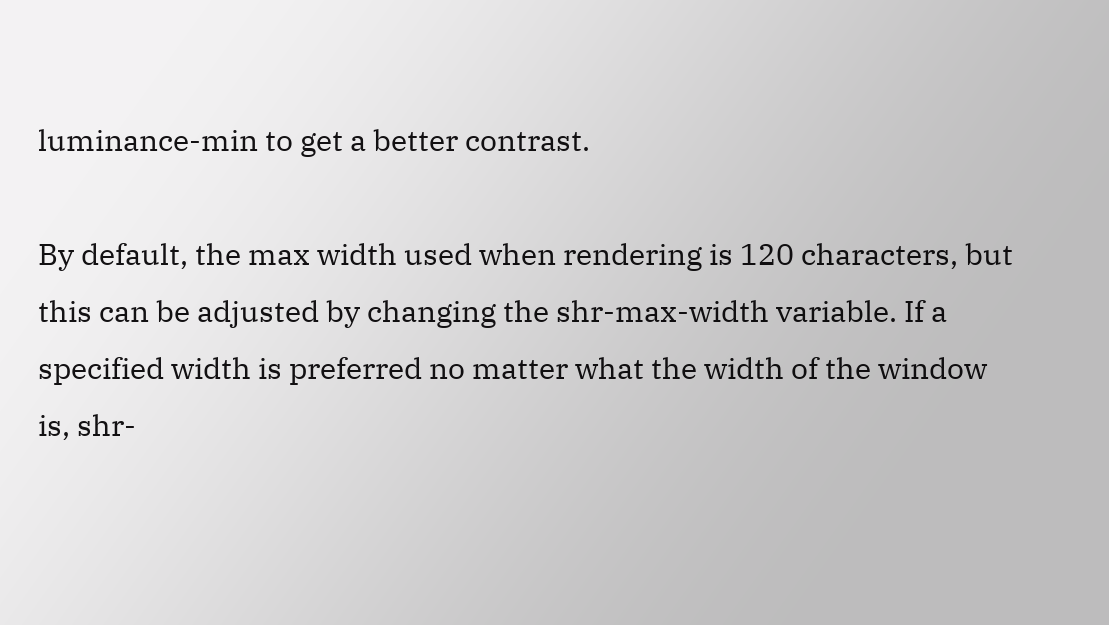luminance-min to get a better contrast.

By default, the max width used when rendering is 120 characters, but this can be adjusted by changing the shr-max-width variable. If a specified width is preferred no matter what the width of the window is, shr-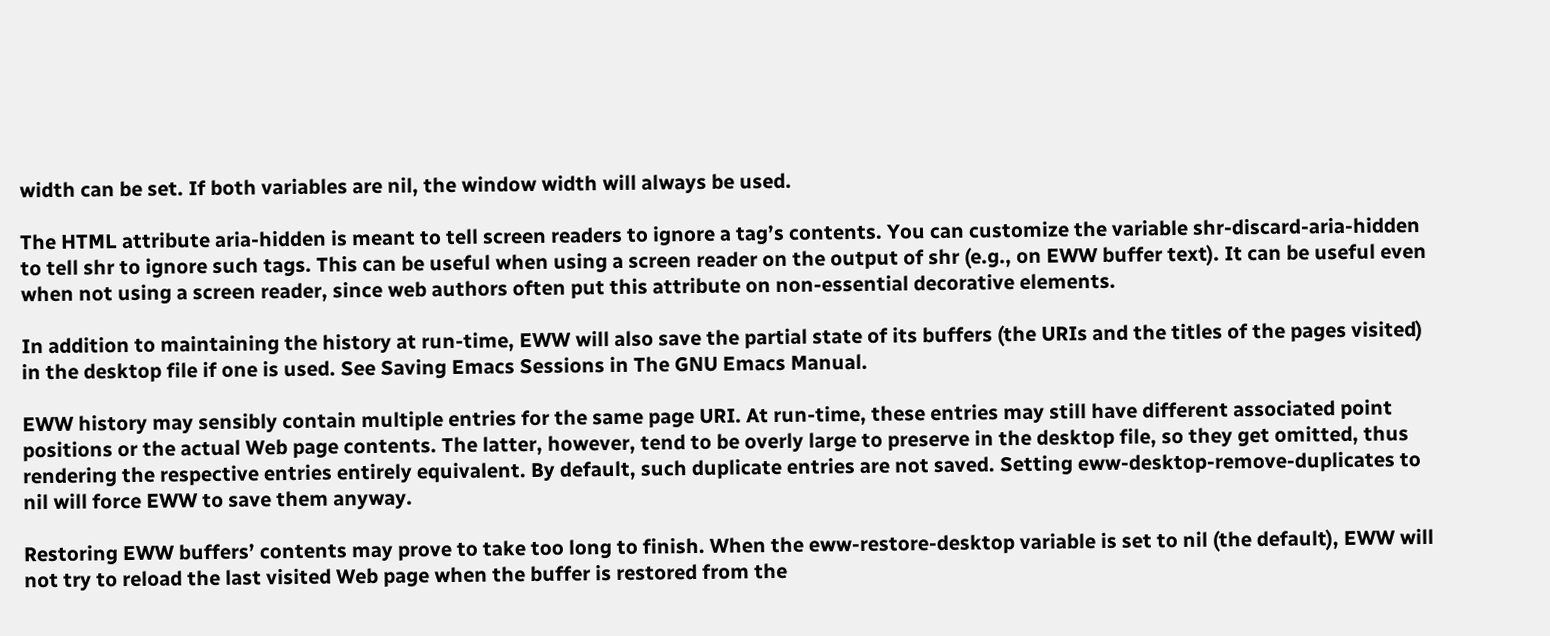width can be set. If both variables are nil, the window width will always be used.

The HTML attribute aria-hidden is meant to tell screen readers to ignore a tag’s contents. You can customize the variable shr-discard-aria-hidden to tell shr to ignore such tags. This can be useful when using a screen reader on the output of shr (e.g., on EWW buffer text). It can be useful even when not using a screen reader, since web authors often put this attribute on non-essential decorative elements.

In addition to maintaining the history at run-time, EWW will also save the partial state of its buffers (the URIs and the titles of the pages visited) in the desktop file if one is used. See Saving Emacs Sessions in The GNU Emacs Manual.

EWW history may sensibly contain multiple entries for the same page URI. At run-time, these entries may still have different associated point positions or the actual Web page contents. The latter, however, tend to be overly large to preserve in the desktop file, so they get omitted, thus rendering the respective entries entirely equivalent. By default, such duplicate entries are not saved. Setting eww-desktop-remove-duplicates to nil will force EWW to save them anyway.

Restoring EWW buffers’ contents may prove to take too long to finish. When the eww-restore-desktop variable is set to nil (the default), EWW will not try to reload the last visited Web page when the buffer is restored from the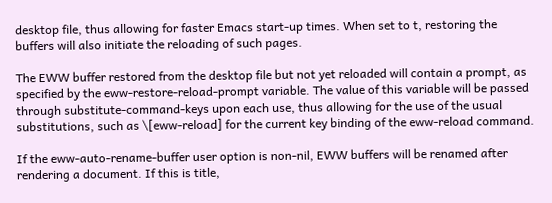desktop file, thus allowing for faster Emacs start-up times. When set to t, restoring the buffers will also initiate the reloading of such pages.

The EWW buffer restored from the desktop file but not yet reloaded will contain a prompt, as specified by the eww-restore-reload-prompt variable. The value of this variable will be passed through substitute-command-keys upon each use, thus allowing for the use of the usual substitutions, such as \[eww-reload] for the current key binding of the eww-reload command.

If the eww-auto-rename-buffer user option is non-nil, EWW buffers will be renamed after rendering a document. If this is title,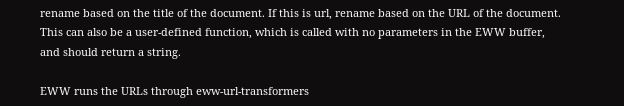rename based on the title of the document. If this is url, rename based on the URL of the document. This can also be a user-defined function, which is called with no parameters in the EWW buffer, and should return a string.

EWW runs the URLs through eww-url-transformers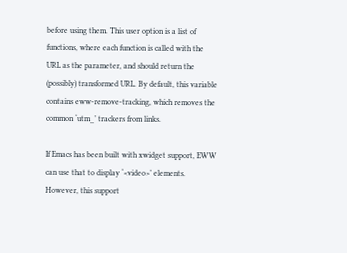before using them. This user option is a list of functions, where each function is called with the URL as the parameter, and should return the (possibly) transformed URL. By default, this variable contains eww-remove-tracking, which removes the common ‘utm_’ trackers from links.

If Emacs has been built with xwidget support, EWW can use that to display ‘<video>’ elements. However, this support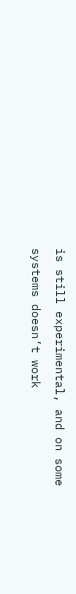is still experimental, and on some systems doesn’t work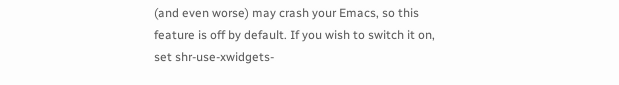(and even worse) may crash your Emacs, so this feature is off by default. If you wish to switch it on, set shr-use-xwidgets-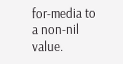for-media to a non-nil value.